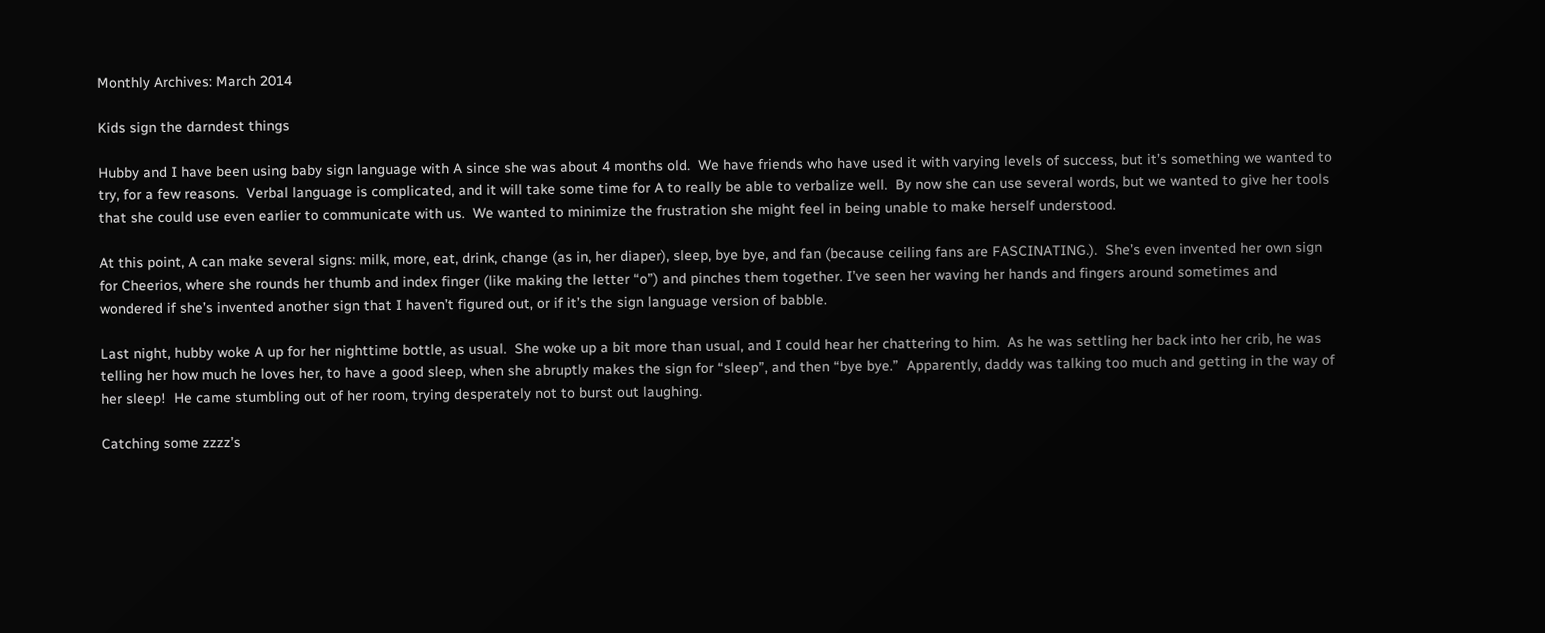Monthly Archives: March 2014

Kids sign the darndest things

Hubby and I have been using baby sign language with A since she was about 4 months old.  We have friends who have used it with varying levels of success, but it’s something we wanted to try, for a few reasons.  Verbal language is complicated, and it will take some time for A to really be able to verbalize well.  By now she can use several words, but we wanted to give her tools that she could use even earlier to communicate with us.  We wanted to minimize the frustration she might feel in being unable to make herself understood.

At this point, A can make several signs: milk, more, eat, drink, change (as in, her diaper), sleep, bye bye, and fan (because ceiling fans are FASCINATING.).  She’s even invented her own sign for Cheerios, where she rounds her thumb and index finger (like making the letter “o”) and pinches them together. I’ve seen her waving her hands and fingers around sometimes and wondered if she’s invented another sign that I haven’t figured out, or if it’s the sign language version of babble.

Last night, hubby woke A up for her nighttime bottle, as usual.  She woke up a bit more than usual, and I could hear her chattering to him.  As he was settling her back into her crib, he was telling her how much he loves her, to have a good sleep, when she abruptly makes the sign for “sleep”, and then “bye bye.”  Apparently, daddy was talking too much and getting in the way of her sleep!  He came stumbling out of her room, trying desperately not to burst out laughing.

Catching some zzzz’s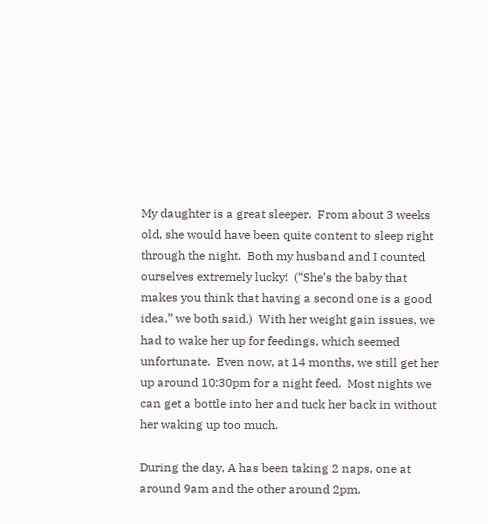My daughter is a great sleeper.  From about 3 weeks old, she would have been quite content to sleep right through the night.  Both my husband and I counted ourselves extremely lucky!  (“She’s the baby that makes you think that having a second one is a good idea,” we both said.)  With her weight gain issues, we had to wake her up for feedings, which seemed unfortunate.  Even now, at 14 months, we still get her up around 10:30pm for a night feed.  Most nights we can get a bottle into her and tuck her back in without her waking up too much.

During the day, A has been taking 2 naps, one at around 9am and the other around 2pm.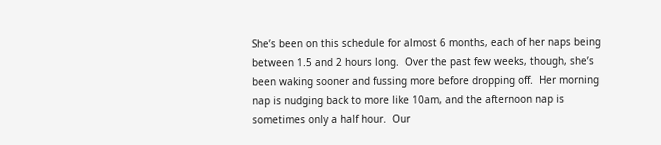She’s been on this schedule for almost 6 months, each of her naps being between 1.5 and 2 hours long.  Over the past few weeks, though, she’s been waking sooner and fussing more before dropping off.  Her morning nap is nudging back to more like 10am, and the afternoon nap is sometimes only a half hour.  Our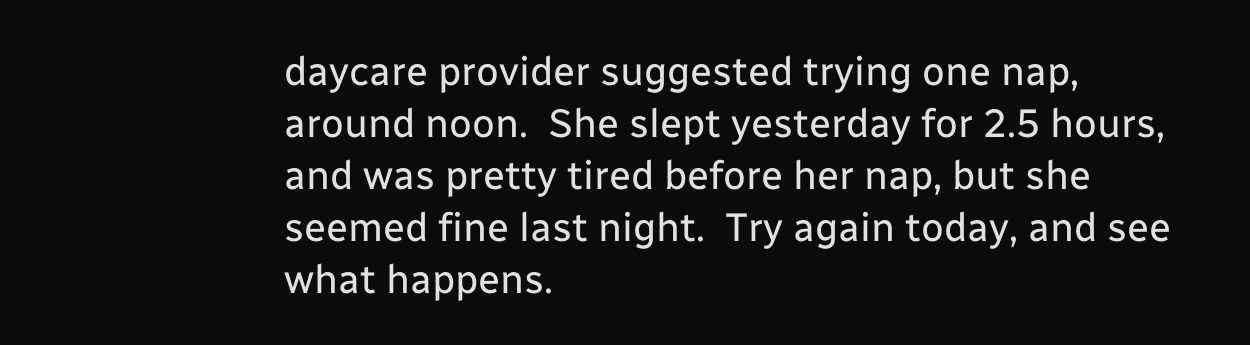daycare provider suggested trying one nap, around noon.  She slept yesterday for 2.5 hours, and was pretty tired before her nap, but she seemed fine last night.  Try again today, and see what happens.